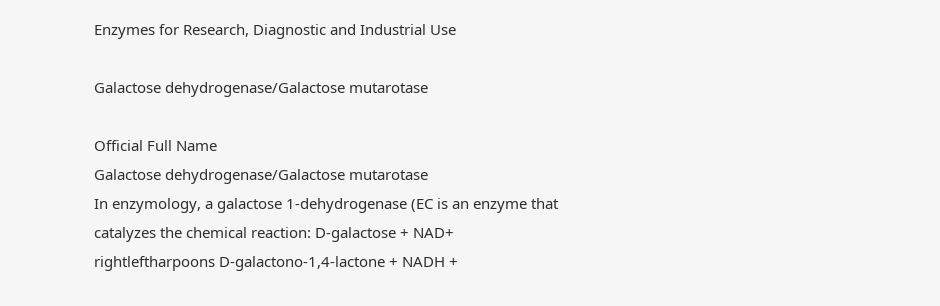Enzymes for Research, Diagnostic and Industrial Use

Galactose dehydrogenase/Galactose mutarotase

Official Full Name
Galactose dehydrogenase/Galactose mutarotase
In enzymology, a galactose 1-dehydrogenase (EC is an enzyme that catalyzes the chemical reaction: D-galactose + NAD+ rightleftharpoons D-galactono-1,4-lactone + NADH +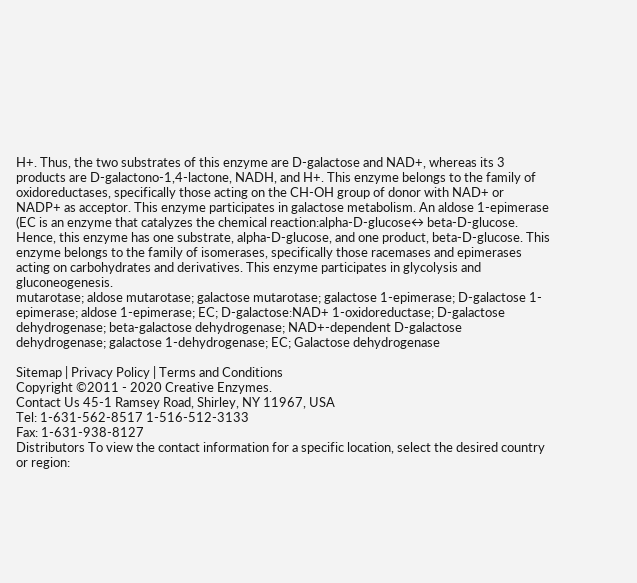H+. Thus, the two substrates of this enzyme are D-galactose and NAD+, whereas its 3 products are D-galactono-1,4-lactone, NADH, and H+. This enzyme belongs to the family of oxidoreductases, specifically those acting on the CH-OH group of donor with NAD+ or NADP+ as acceptor. This enzyme participates in galactose metabolism. An aldose 1-epimerase (EC is an enzyme that catalyzes the chemical reaction:alpha-D-glucose↔ beta-D-glucose. Hence, this enzyme has one substrate, alpha-D-glucose, and one product, beta-D-glucose. This enzyme belongs to the family of isomerases, specifically those racemases and epimerases acting on carbohydrates and derivatives. This enzyme participates in glycolysis and gluconeogenesis.
mutarotase; aldose mutarotase; galactose mutarotase; galactose 1-epimerase; D-galactose 1-epimerase; aldose 1-epimerase; EC; D-galactose:NAD+ 1-oxidoreductase; D-galactose dehydrogenase; beta-galactose dehydrogenase; NAD+-dependent D-galactose dehydrogenase; galactose 1-dehydrogenase; EC; Galactose dehydrogenase

Sitemap | Privacy Policy | Terms and Conditions
Copyright ©2011 - 2020 Creative Enzymes.
Contact Us 45-1 Ramsey Road, Shirley, NY 11967, USA
Tel: 1-631-562-8517 1-516-512-3133
Fax: 1-631-938-8127
Distributors To view the contact information for a specific location, select the desired country or region: